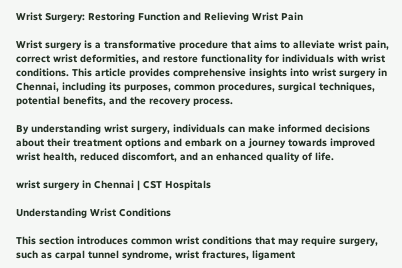Wrist Surgery: Restoring Function and Relieving Wrist Pain

Wrist surgery is a transformative procedure that aims to alleviate wrist pain, correct wrist deformities, and restore functionality for individuals with wrist conditions. This article provides comprehensive insights into wrist surgery in Chennai, including its purposes, common procedures, surgical techniques, potential benefits, and the recovery process.

By understanding wrist surgery, individuals can make informed decisions about their treatment options and embark on a journey towards improved wrist health, reduced discomfort, and an enhanced quality of life.

wrist surgery in Chennai | CST Hospitals

Understanding Wrist Conditions

This section introduces common wrist conditions that may require surgery, such as carpal tunnel syndrome, wrist fractures, ligament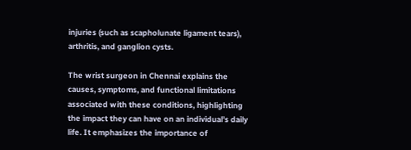injuries (such as scapholunate ligament tears), arthritis, and ganglion cysts.

The wrist surgeon in Chennai explains the causes, symptoms, and functional limitations associated with these conditions, highlighting the impact they can have on an individual’s daily life. It emphasizes the importance of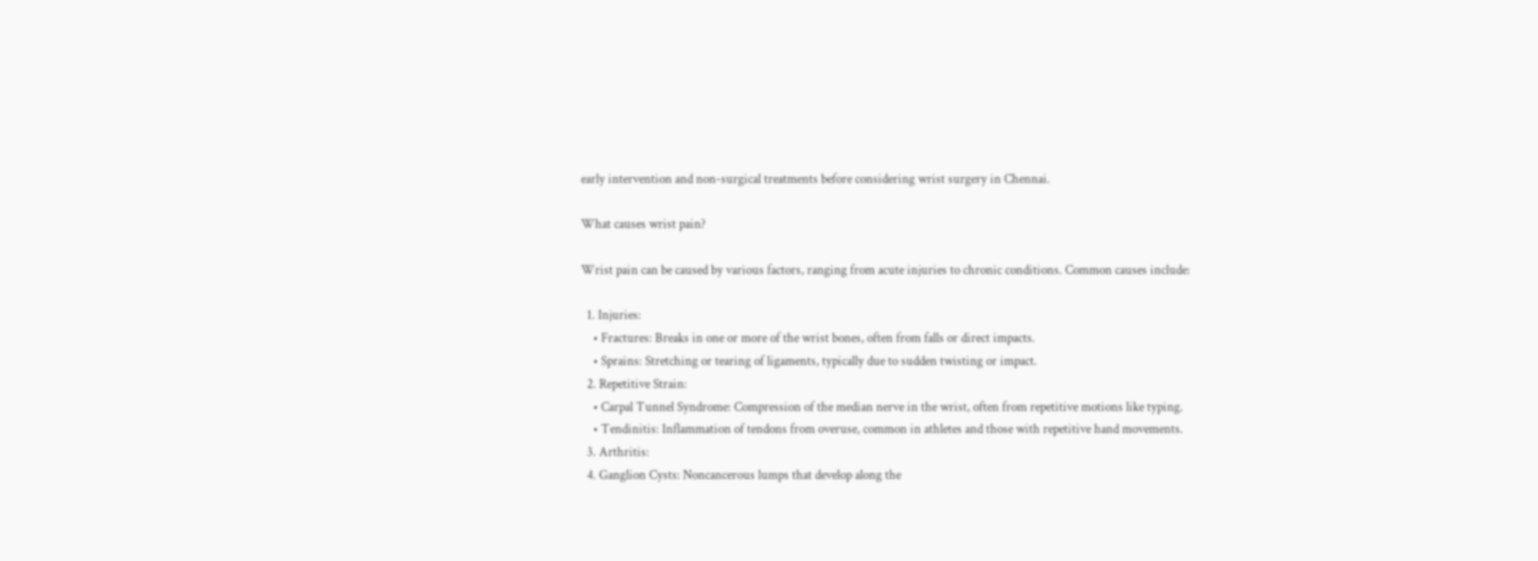early intervention and non-surgical treatments before considering wrist surgery in Chennai.

What causes wrist pain?

Wrist pain can be caused by various factors, ranging from acute injuries to chronic conditions. Common causes include:

  1. Injuries:
    • Fractures: Breaks in one or more of the wrist bones, often from falls or direct impacts.
    • Sprains: Stretching or tearing of ligaments, typically due to sudden twisting or impact.
  2. Repetitive Strain:
    • Carpal Tunnel Syndrome: Compression of the median nerve in the wrist, often from repetitive motions like typing.
    • Tendinitis: Inflammation of tendons from overuse, common in athletes and those with repetitive hand movements.
  3. Arthritis:
  4. Ganglion Cysts: Noncancerous lumps that develop along the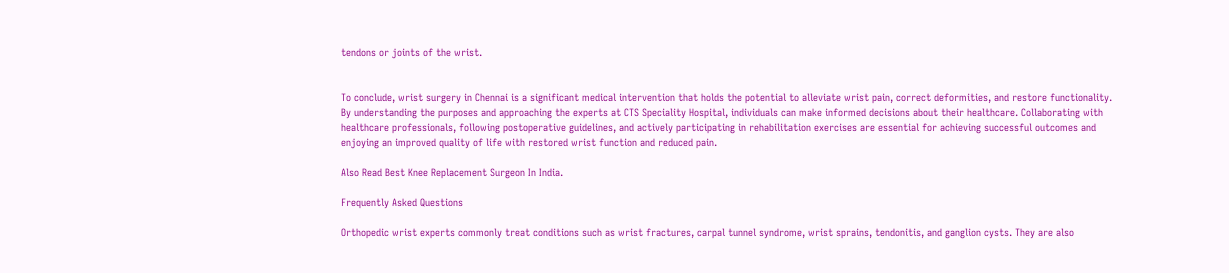tendons or joints of the wrist.


To conclude, wrist surgery in Chennai is a significant medical intervention that holds the potential to alleviate wrist pain, correct deformities, and restore functionality. By understanding the purposes and approaching the experts at CTS Speciality Hospital, individuals can make informed decisions about their healthcare. Collaborating with healthcare professionals, following postoperative guidelines, and actively participating in rehabilitation exercises are essential for achieving successful outcomes and enjoying an improved quality of life with restored wrist function and reduced pain.

Also Read Best Knee Replacement Surgeon In India.

Frequently Asked Questions

Orthopedic wrist experts commonly treat conditions such as wrist fractures, carpal tunnel syndrome, wrist sprains, tendonitis, and ganglion cysts. They are also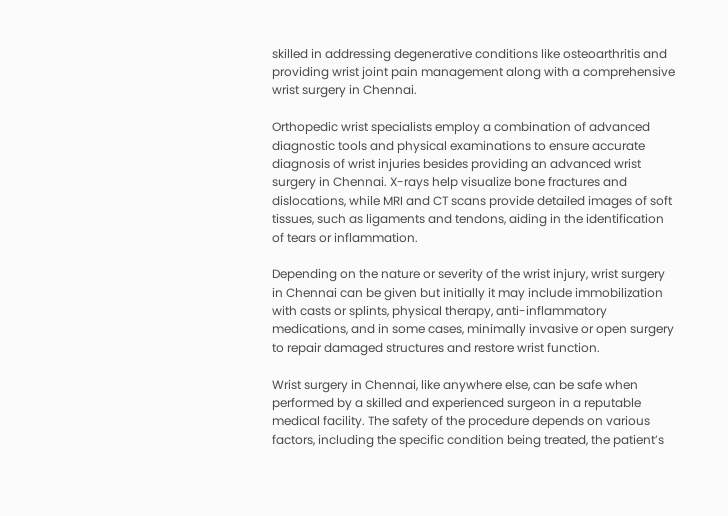skilled in addressing degenerative conditions like osteoarthritis and providing wrist joint pain management along with a comprehensive wrist surgery in Chennai.

Orthopedic wrist specialists employ a combination of advanced diagnostic tools and physical examinations to ensure accurate diagnosis of wrist injuries besides providing an advanced wrist surgery in Chennai. X-rays help visualize bone fractures and dislocations, while MRI and CT scans provide detailed images of soft tissues, such as ligaments and tendons, aiding in the identification of tears or inflammation.

Depending on the nature or severity of the wrist injury, wrist surgery in Chennai can be given but initially it may include immobilization with casts or splints, physical therapy, anti-inflammatory medications, and in some cases, minimally invasive or open surgery to repair damaged structures and restore wrist function.

Wrist surgery in Chennai, like anywhere else, can be safe when performed by a skilled and experienced surgeon in a reputable medical facility. The safety of the procedure depends on various factors, including the specific condition being treated, the patient’s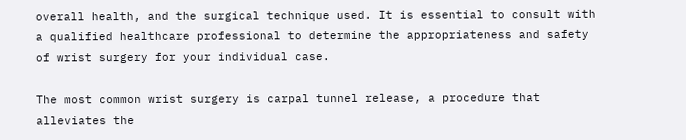overall health, and the surgical technique used. It is essential to consult with a qualified healthcare professional to determine the appropriateness and safety of wrist surgery for your individual case.

The most common wrist surgery is carpal tunnel release, a procedure that alleviates the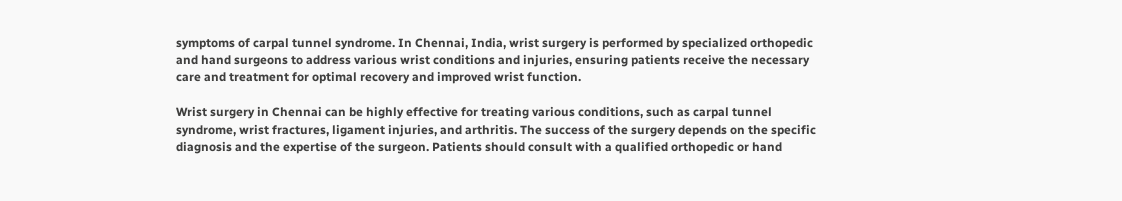symptoms of carpal tunnel syndrome. In Chennai, India, wrist surgery is performed by specialized orthopedic and hand surgeons to address various wrist conditions and injuries, ensuring patients receive the necessary care and treatment for optimal recovery and improved wrist function.

Wrist surgery in Chennai can be highly effective for treating various conditions, such as carpal tunnel syndrome, wrist fractures, ligament injuries, and arthritis. The success of the surgery depends on the specific diagnosis and the expertise of the surgeon. Patients should consult with a qualified orthopedic or hand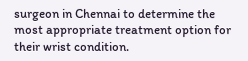surgeon in Chennai to determine the most appropriate treatment option for their wrist condition.